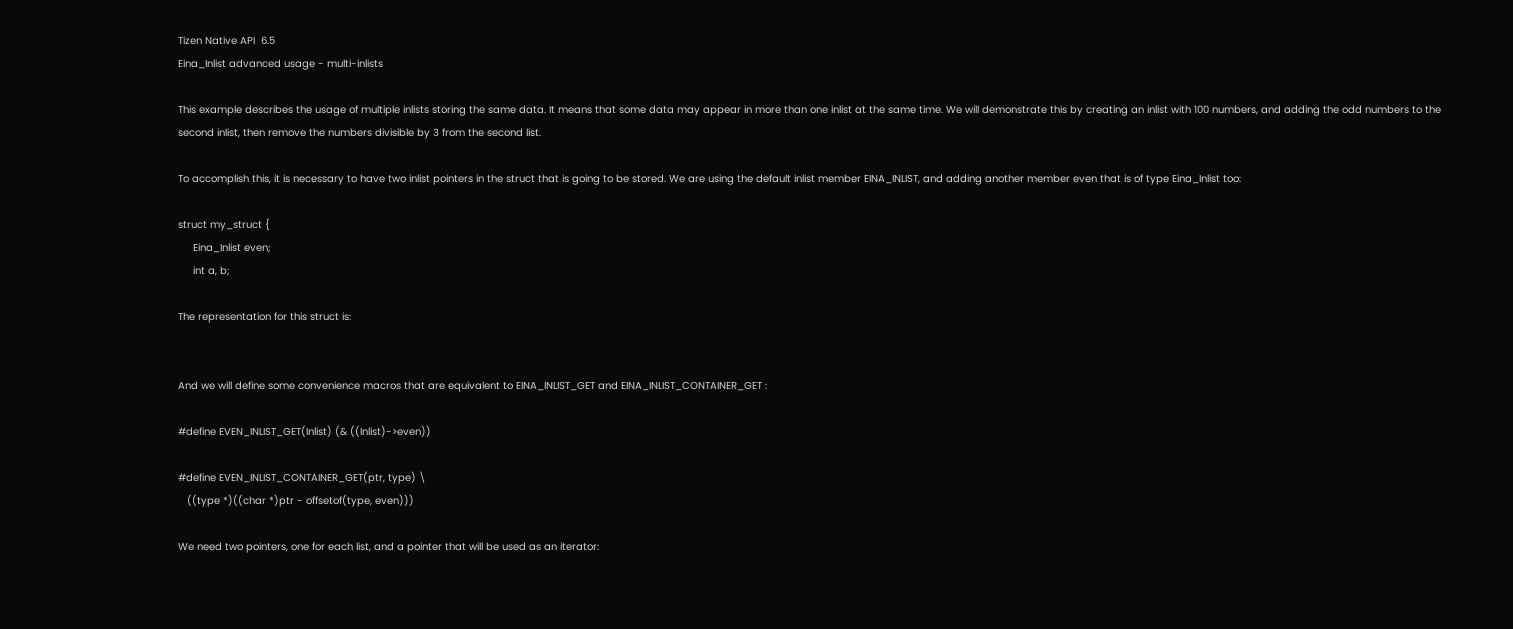Tizen Native API  6.5
Eina_Inlist advanced usage - multi-inlists

This example describes the usage of multiple inlists storing the same data. It means that some data may appear in more than one inlist at the same time. We will demonstrate this by creating an inlist with 100 numbers, and adding the odd numbers to the second inlist, then remove the numbers divisible by 3 from the second list.

To accomplish this, it is necessary to have two inlist pointers in the struct that is going to be stored. We are using the default inlist member EINA_INLIST, and adding another member even that is of type Eina_Inlist too:

struct my_struct {
     Eina_Inlist even;
     int a, b;

The representation for this struct is:


And we will define some convenience macros that are equivalent to EINA_INLIST_GET and EINA_INLIST_CONTAINER_GET :

#define EVEN_INLIST_GET(Inlist) (& ((Inlist)->even))

#define EVEN_INLIST_CONTAINER_GET(ptr, type) \
   ((type *)((char *)ptr - offsetof(type, even)))

We need two pointers, one for each list, and a pointer that will be used as an iterator: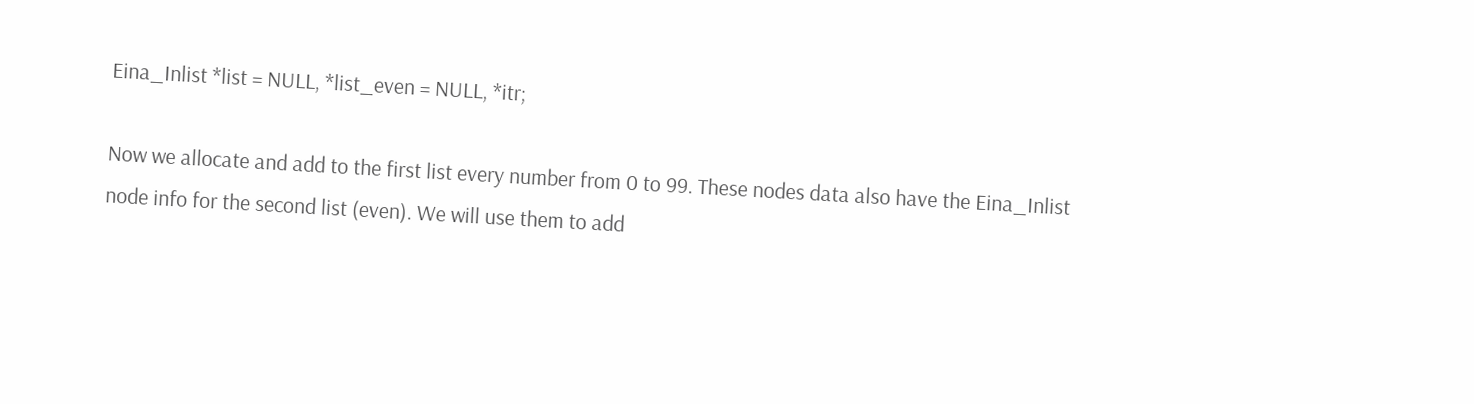Eina_Inlist *list = NULL, *list_even = NULL, *itr;

Now we allocate and add to the first list every number from 0 to 99. These nodes data also have the Eina_Inlist node info for the second list (even). We will use them to add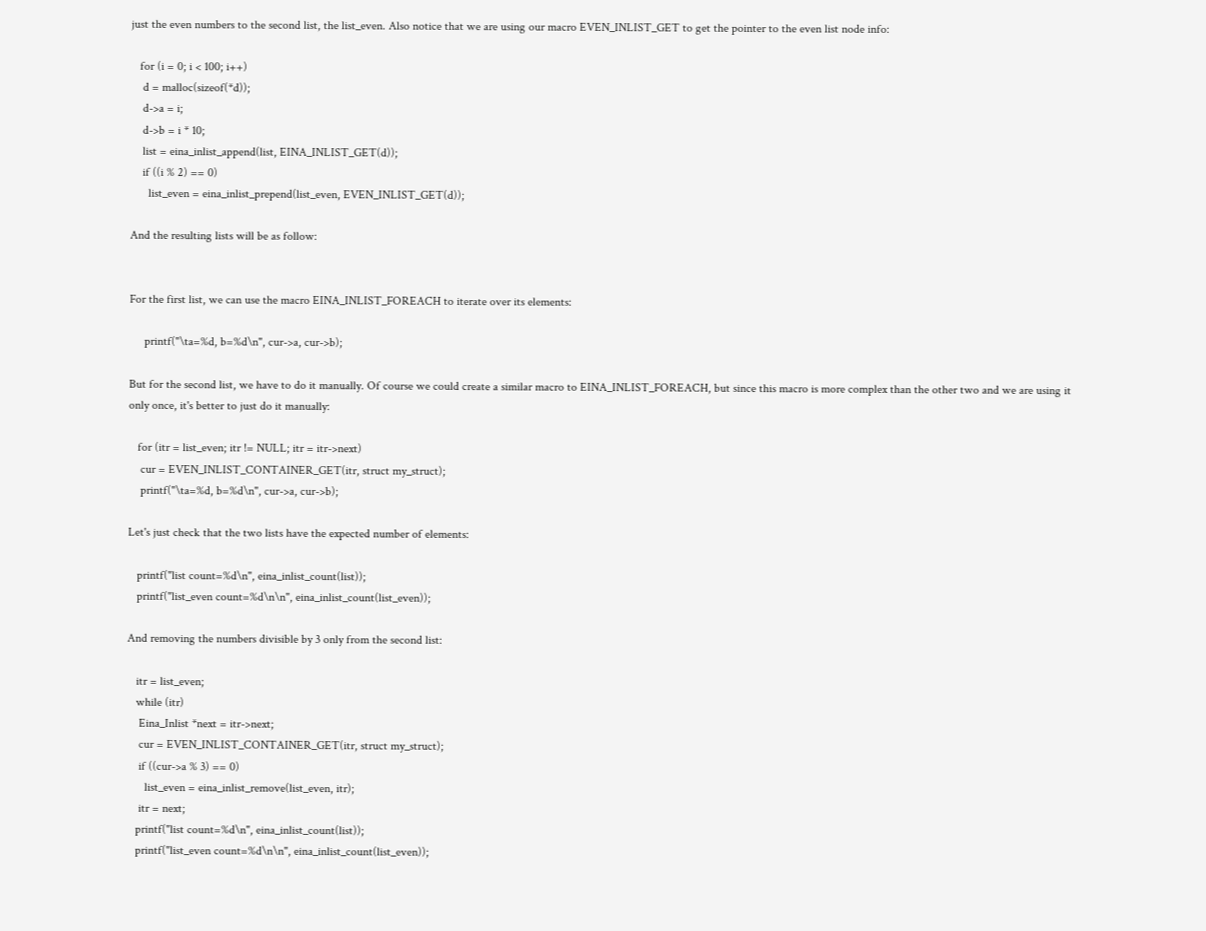just the even numbers to the second list, the list_even. Also notice that we are using our macro EVEN_INLIST_GET to get the pointer to the even list node info:

   for (i = 0; i < 100; i++)
    d = malloc(sizeof(*d));
    d->a = i;
    d->b = i * 10;
    list = eina_inlist_append(list, EINA_INLIST_GET(d));
    if ((i % 2) == 0)
      list_even = eina_inlist_prepend(list_even, EVEN_INLIST_GET(d));

And the resulting lists will be as follow:


For the first list, we can use the macro EINA_INLIST_FOREACH to iterate over its elements:

     printf("\ta=%d, b=%d\n", cur->a, cur->b);

But for the second list, we have to do it manually. Of course we could create a similar macro to EINA_INLIST_FOREACH, but since this macro is more complex than the other two and we are using it only once, it's better to just do it manually:

   for (itr = list_even; itr != NULL; itr = itr->next)
    cur = EVEN_INLIST_CONTAINER_GET(itr, struct my_struct);
    printf("\ta=%d, b=%d\n", cur->a, cur->b);

Let's just check that the two lists have the expected number of elements:

   printf("list count=%d\n", eina_inlist_count(list));
   printf("list_even count=%d\n\n", eina_inlist_count(list_even));

And removing the numbers divisible by 3 only from the second list:

   itr = list_even;
   while (itr)
    Eina_Inlist *next = itr->next;
    cur = EVEN_INLIST_CONTAINER_GET(itr, struct my_struct);
    if ((cur->a % 3) == 0)
      list_even = eina_inlist_remove(list_even, itr);
    itr = next;
   printf("list count=%d\n", eina_inlist_count(list));
   printf("list_even count=%d\n\n", eina_inlist_count(list_even));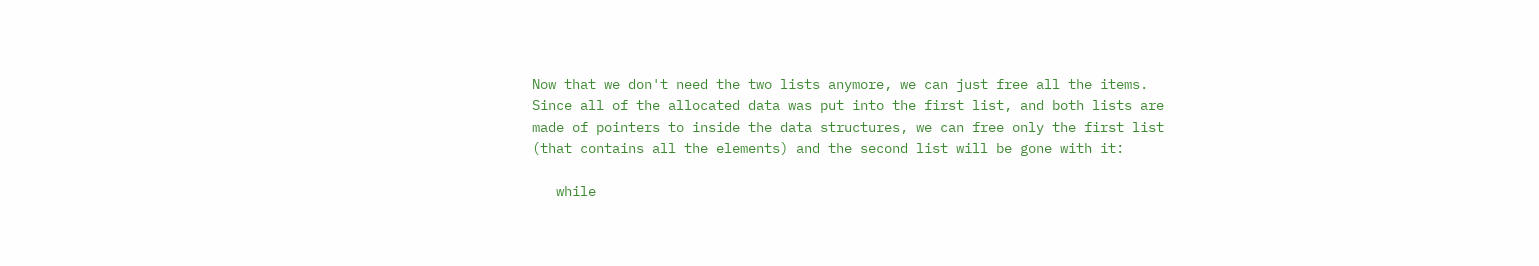Now that we don't need the two lists anymore, we can just free all the items. Since all of the allocated data was put into the first list, and both lists are made of pointers to inside the data structures, we can free only the first list (that contains all the elements) and the second list will be gone with it:

   while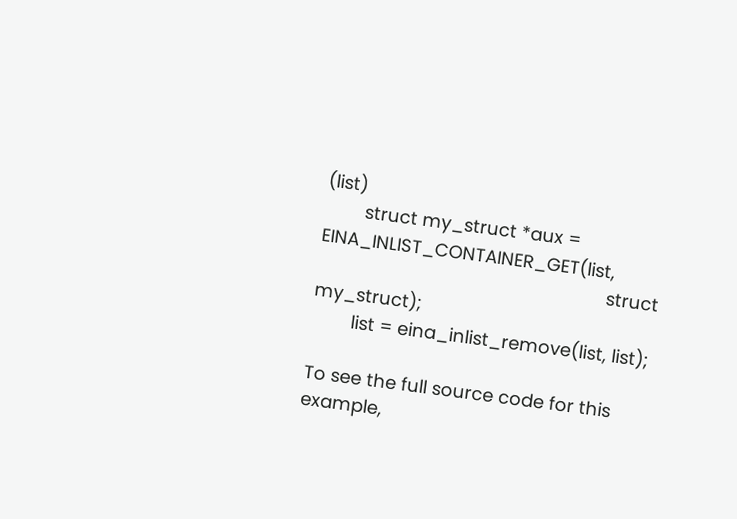(list)
        struct my_struct *aux = EINA_INLIST_CONTAINER_GET(list,
                                                          struct my_struct);
        list = eina_inlist_remove(list, list);

To see the full source code for this example,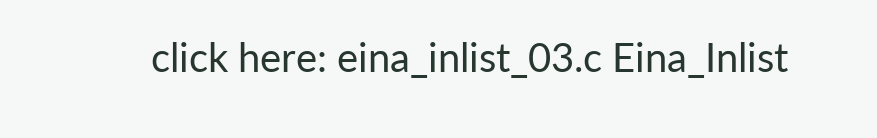click here: eina_inlist_03.c Eina_Inlist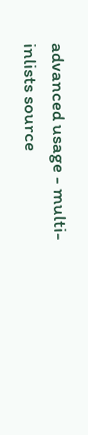advanced usage - multi-inlists source